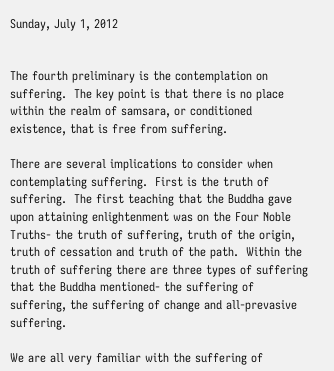Sunday, July 1, 2012


The fourth preliminary is the contemplation on suffering.  The key point is that there is no place within the realm of samsara, or conditioned existence, that is free from suffering.

There are several implications to consider when contemplating suffering.  First is the truth of suffering.  The first teaching that the Buddha gave upon attaining enlightenment was on the Four Noble Truths- the truth of suffering, truth of the origin, truth of cessation and truth of the path.  Within the truth of suffering there are three types of suffering that the Buddha mentioned- the suffering of suffering, the suffering of change and all-prevasive suffering.

We are all very familiar with the suffering of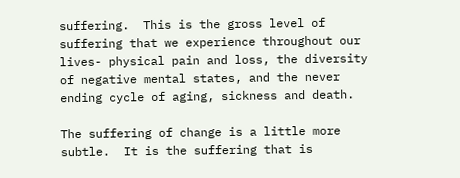suffering.  This is the gross level of suffering that we experience throughout our lives- physical pain and loss, the diversity of negative mental states, and the never ending cycle of aging, sickness and death.

The suffering of change is a little more subtle.  It is the suffering that is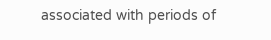associated with periods of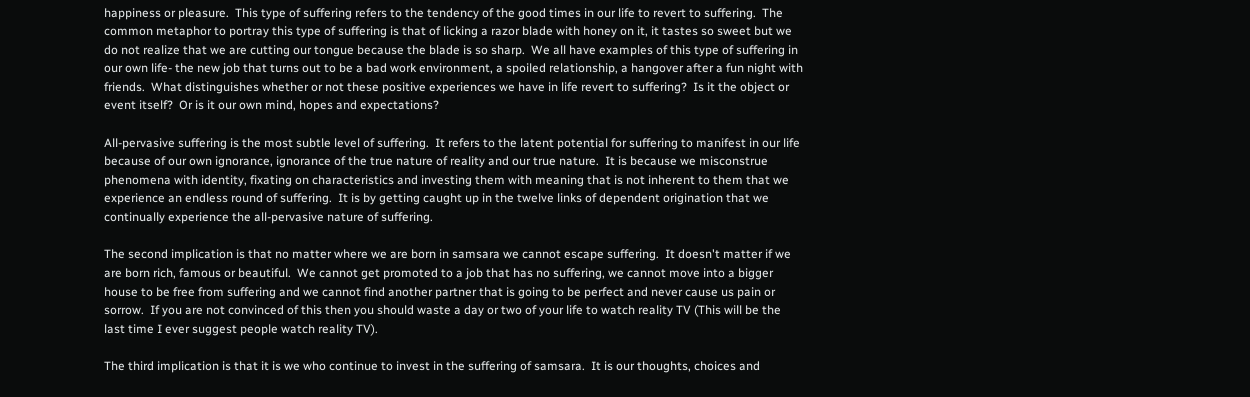happiness or pleasure.  This type of suffering refers to the tendency of the good times in our life to revert to suffering.  The common metaphor to portray this type of suffering is that of licking a razor blade with honey on it, it tastes so sweet but we do not realize that we are cutting our tongue because the blade is so sharp.  We all have examples of this type of suffering in our own life- the new job that turns out to be a bad work environment, a spoiled relationship, a hangover after a fun night with friends.  What distinguishes whether or not these positive experiences we have in life revert to suffering?  Is it the object or event itself?  Or is it our own mind, hopes and expectations?

All-pervasive suffering is the most subtle level of suffering.  It refers to the latent potential for suffering to manifest in our life because of our own ignorance, ignorance of the true nature of reality and our true nature.  It is because we misconstrue phenomena with identity, fixating on characteristics and investing them with meaning that is not inherent to them that we experience an endless round of suffering.  It is by getting caught up in the twelve links of dependent origination that we continually experience the all-pervasive nature of suffering.

The second implication is that no matter where we are born in samsara we cannot escape suffering.  It doesn't matter if we are born rich, famous or beautiful.  We cannot get promoted to a job that has no suffering, we cannot move into a bigger house to be free from suffering and we cannot find another partner that is going to be perfect and never cause us pain or sorrow.  If you are not convinced of this then you should waste a day or two of your life to watch reality TV (This will be the last time I ever suggest people watch reality TV).

The third implication is that it is we who continue to invest in the suffering of samsara.  It is our thoughts, choices and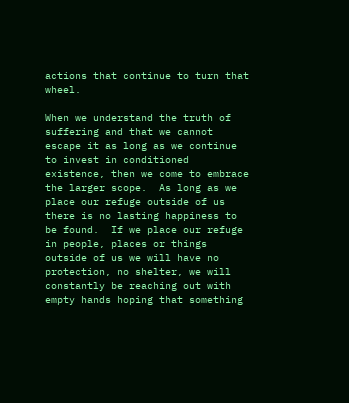actions that continue to turn that wheel.

When we understand the truth of suffering and that we cannot escape it as long as we continue to invest in conditioned existence, then we come to embrace the larger scope.  As long as we place our refuge outside of us there is no lasting happiness to be found.  If we place our refuge in people, places or things outside of us we will have no protection, no shelter, we will constantly be reaching out with empty hands hoping that something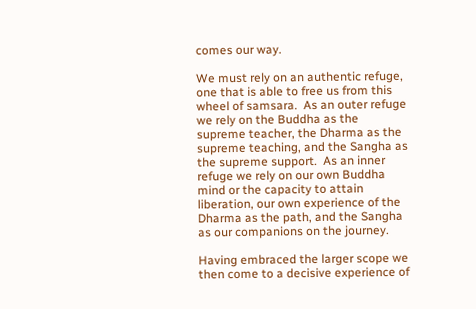comes our way.

We must rely on an authentic refuge, one that is able to free us from this wheel of samsara.  As an outer refuge we rely on the Buddha as the supreme teacher, the Dharma as the supreme teaching, and the Sangha as the supreme support.  As an inner refuge we rely on our own Buddha mind or the capacity to attain liberation, our own experience of the Dharma as the path, and the Sangha as our companions on the journey.

Having embraced the larger scope we then come to a decisive experience of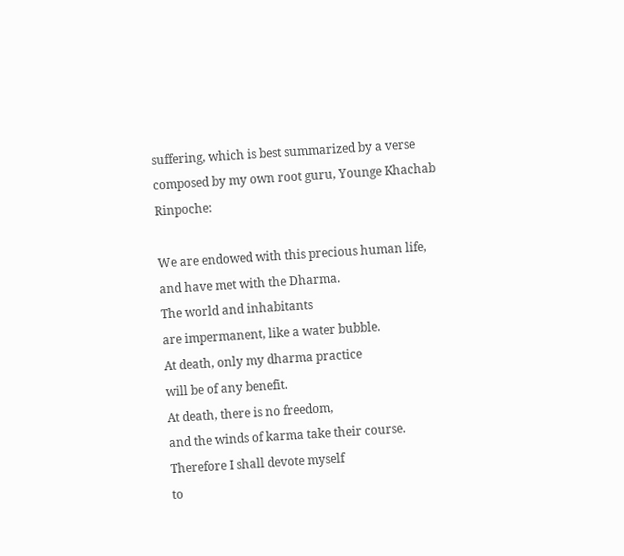suffering, which is best summarized by a verse composed by my own root guru, Younge Khachab Rinpoche:

We are endowed with this precious human life,
and have met with the Dharma.
The world and inhabitants
are impermanent, like a water bubble.
At death, only my dharma practice
will be of any benefit.
At death, there is no freedom,
and the winds of karma take their course.
Therefore I shall devote myself
to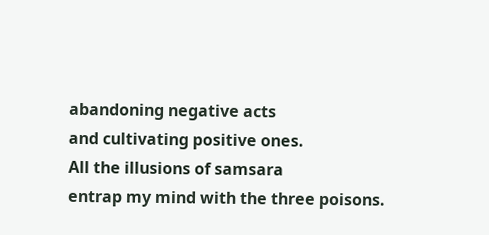abandoning negative acts
and cultivating positive ones.
All the illusions of samsara
entrap my mind with the three poisons.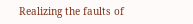Realizing the faults of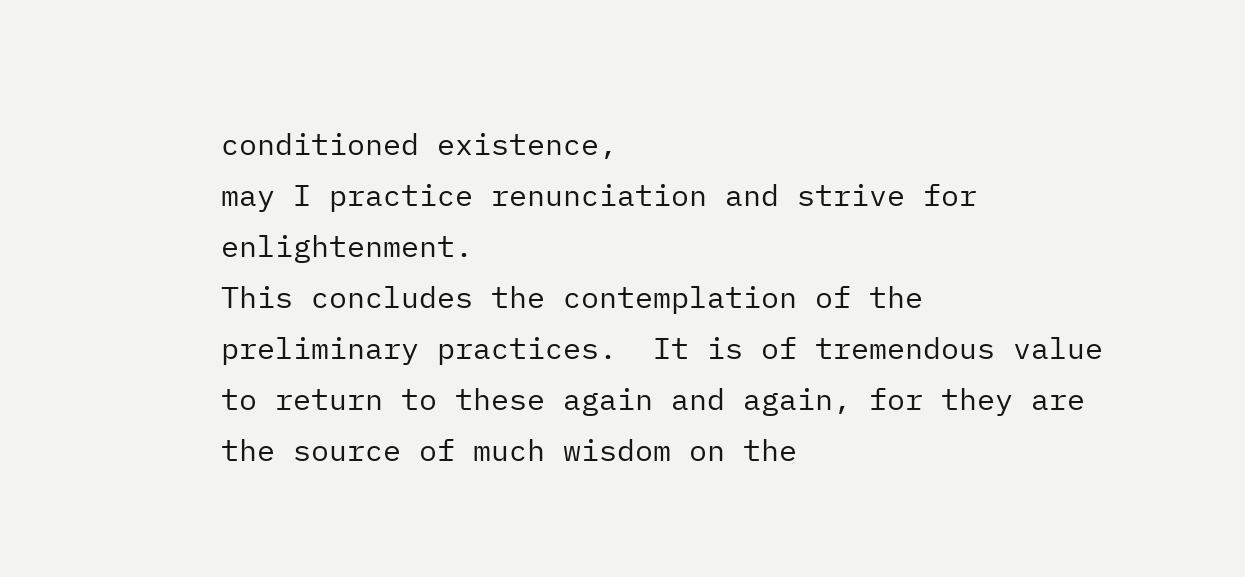conditioned existence,
may I practice renunciation and strive for enlightenment.
This concludes the contemplation of the preliminary practices.  It is of tremendous value to return to these again and again, for they are the source of much wisdom on the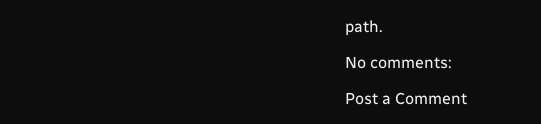path.

No comments:

Post a Comment